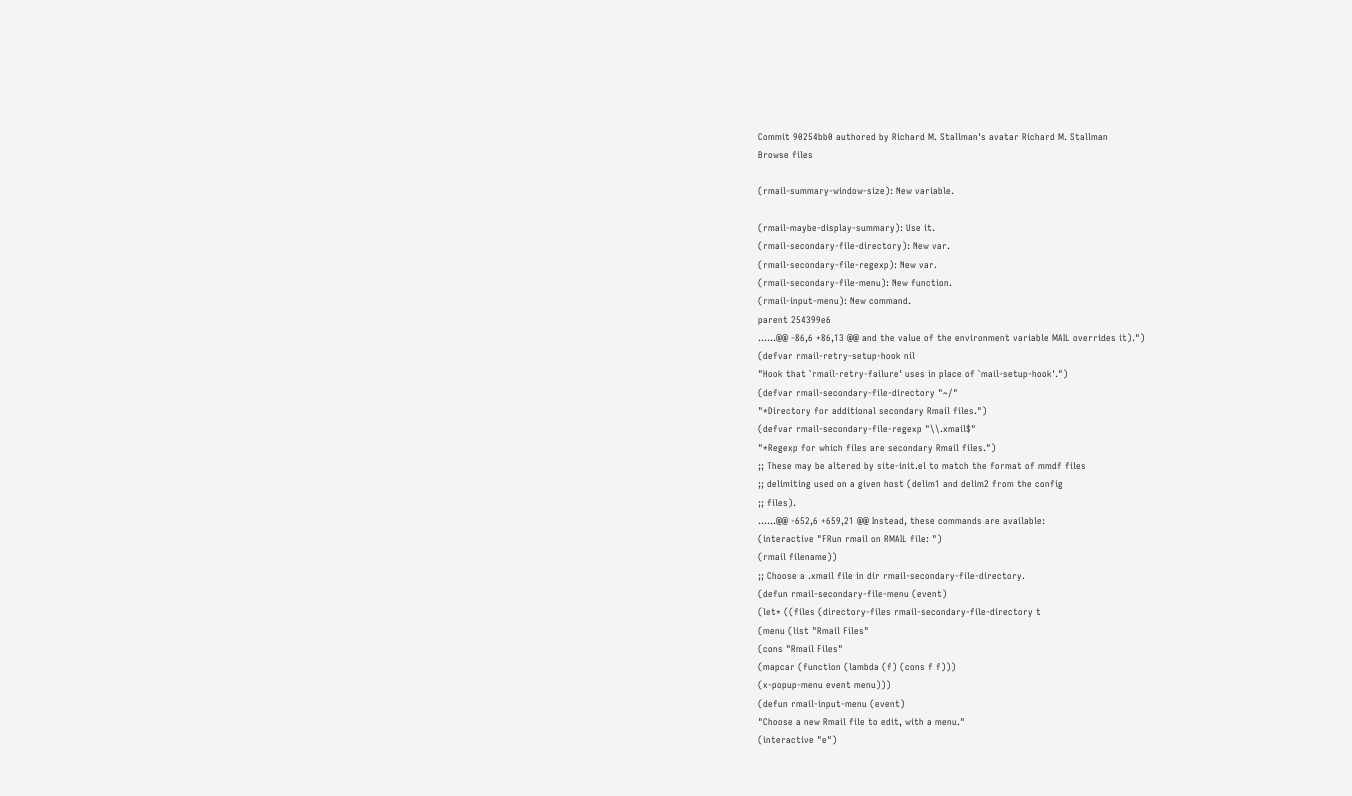Commit 90254bb0 authored by Richard M. Stallman's avatar Richard M. Stallman
Browse files

(rmail-summary-window-size): New variable.

(rmail-maybe-display-summary): Use it.
(rmail-secondary-file-directory): New var.
(rmail-secondary-file-regexp): New var.
(rmail-secondary-file-menu): New function.
(rmail-input-menu): New command.
parent 254399e6
......@@ -86,6 +86,13 @@ and the value of the environment variable MAIL overrides it).")
(defvar rmail-retry-setup-hook nil
"Hook that `rmail-retry-failure' uses in place of `mail-setup-hook'.")
(defvar rmail-secondary-file-directory "~/"
"*Directory for additional secondary Rmail files.")
(defvar rmail-secondary-file-regexp "\\.xmail$"
"*Regexp for which files are secondary Rmail files.")
;; These may be altered by site-init.el to match the format of mmdf files
;; delimiting used on a given host (delim1 and delim2 from the config
;; files).
......@@ -652,6 +659,21 @@ Instead, these commands are available:
(interactive "FRun rmail on RMAIL file: ")
(rmail filename))
;; Choose a .xmail file in dir rmail-secondary-file-directory.
(defun rmail-secondary-file-menu (event)
(let* ((files (directory-files rmail-secondary-file-directory t
(menu (list "Rmail Files"
(cons "Rmail Files"
(mapcar (function (lambda (f) (cons f f)))
(x-popup-menu event menu)))
(defun rmail-input-menu (event)
"Choose a new Rmail file to edit, with a menu."
(interactive "e")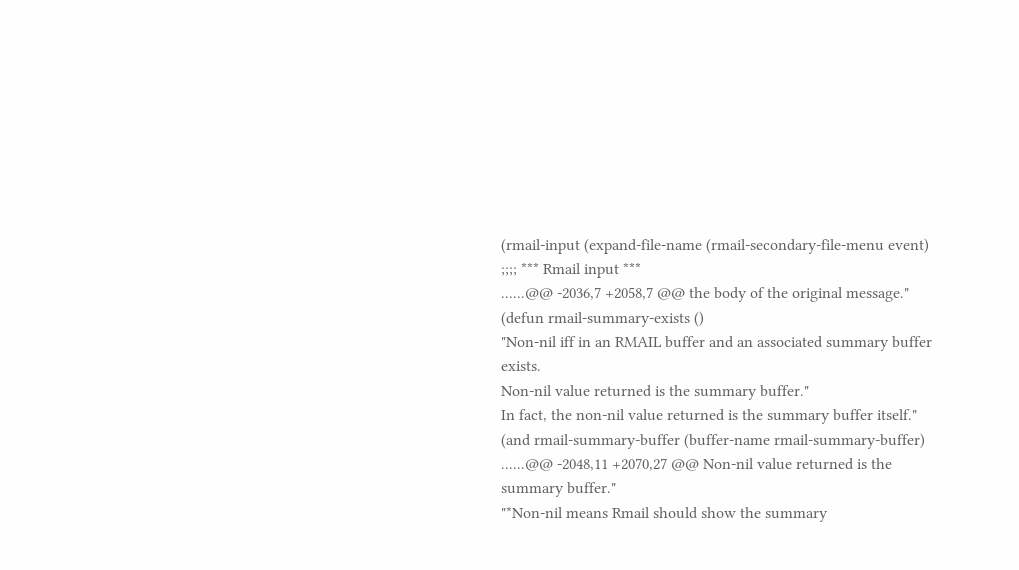(rmail-input (expand-file-name (rmail-secondary-file-menu event)
;;;; *** Rmail input ***
......@@ -2036,7 +2058,7 @@ the body of the original message."
(defun rmail-summary-exists ()
"Non-nil iff in an RMAIL buffer and an associated summary buffer exists.
Non-nil value returned is the summary buffer."
In fact, the non-nil value returned is the summary buffer itself."
(and rmail-summary-buffer (buffer-name rmail-summary-buffer)
......@@ -2048,11 +2070,27 @@ Non-nil value returned is the summary buffer."
"*Non-nil means Rmail should show the summary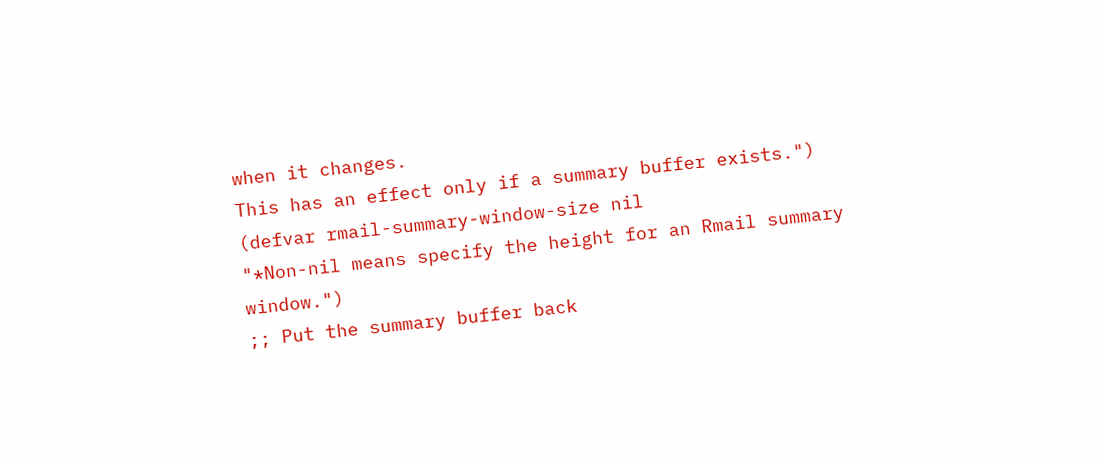when it changes.
This has an effect only if a summary buffer exists.")
(defvar rmail-summary-window-size nil
"*Non-nil means specify the height for an Rmail summary window.")
;; Put the summary buffer back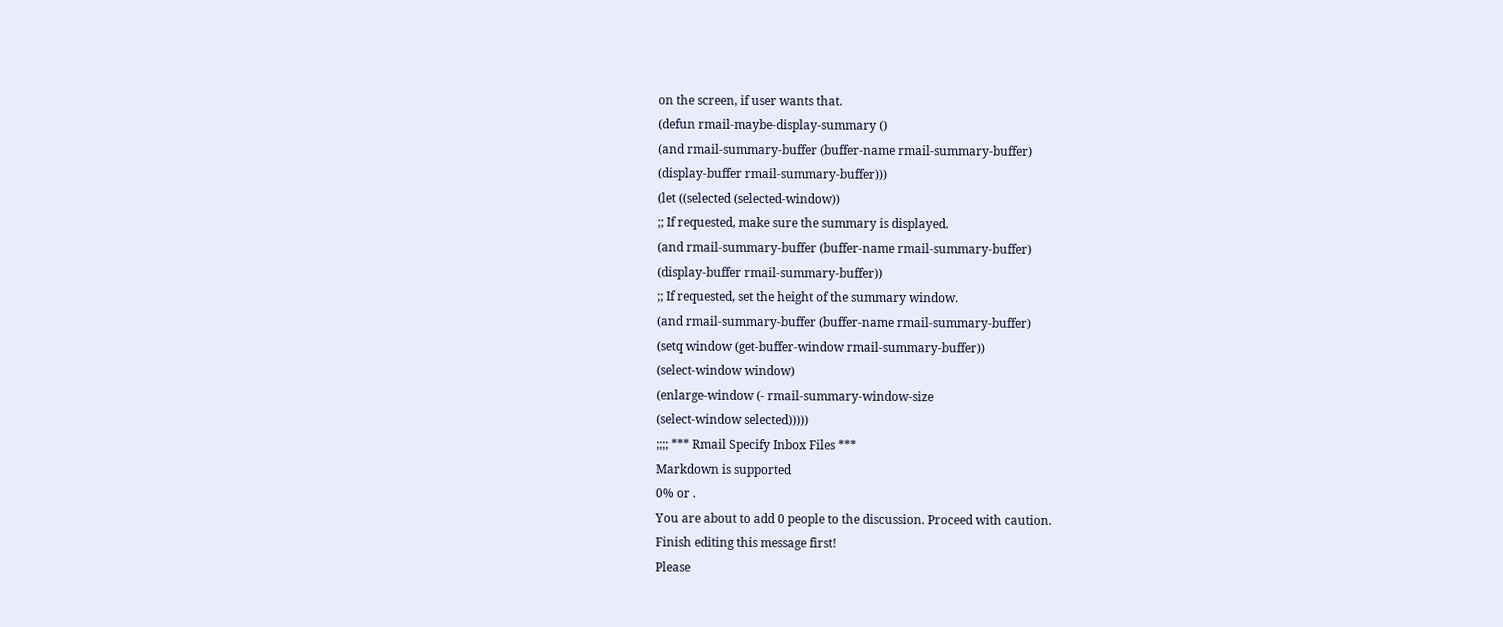on the screen, if user wants that.
(defun rmail-maybe-display-summary ()
(and rmail-summary-buffer (buffer-name rmail-summary-buffer)
(display-buffer rmail-summary-buffer)))
(let ((selected (selected-window))
;; If requested, make sure the summary is displayed.
(and rmail-summary-buffer (buffer-name rmail-summary-buffer)
(display-buffer rmail-summary-buffer))
;; If requested, set the height of the summary window.
(and rmail-summary-buffer (buffer-name rmail-summary-buffer)
(setq window (get-buffer-window rmail-summary-buffer))
(select-window window)
(enlarge-window (- rmail-summary-window-size
(select-window selected)))))
;;;; *** Rmail Specify Inbox Files ***
Markdown is supported
0% or .
You are about to add 0 people to the discussion. Proceed with caution.
Finish editing this message first!
Please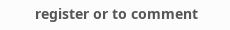register or to comment